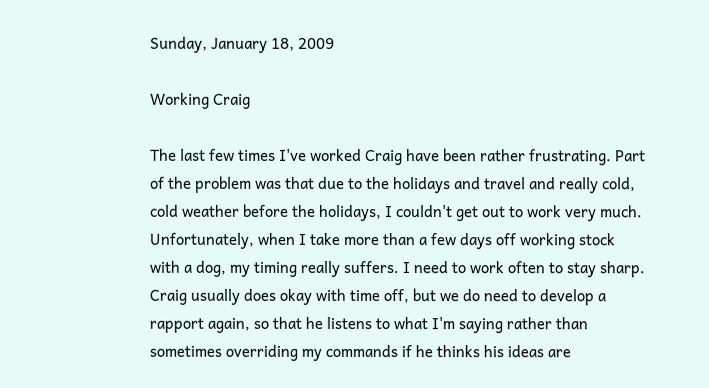Sunday, January 18, 2009

Working Craig

The last few times I've worked Craig have been rather frustrating. Part of the problem was that due to the holidays and travel and really cold, cold weather before the holidays, I couldn't get out to work very much. Unfortunately, when I take more than a few days off working stock with a dog, my timing really suffers. I need to work often to stay sharp. Craig usually does okay with time off, but we do need to develop a rapport again, so that he listens to what I'm saying rather than sometimes overriding my commands if he thinks his ideas are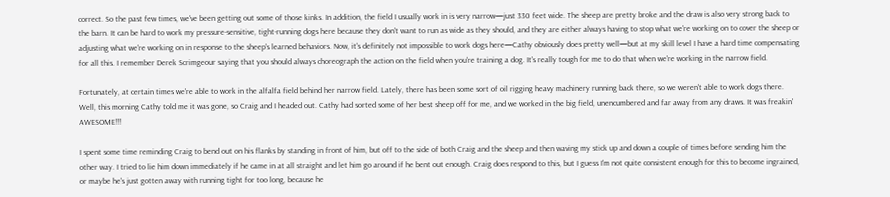correct. So the past few times, we've been getting out some of those kinks. In addition, the field I usually work in is very narrow—just 330 feet wide. The sheep are pretty broke and the draw is also very strong back to the barn. It can be hard to work my pressure-sensitive, tight-running dogs here because they don't want to run as wide as they should, and they are either always having to stop what we're working on to cover the sheep or adjusting what we're working on in response to the sheep's learned behaviors. Now, it's definitely not impossible to work dogs here—Cathy obviously does pretty well—but at my skill level I have a hard time compensating for all this. I remember Derek Scrimgeour saying that you should always choreograph the action on the field when you're training a dog. It's really tough for me to do that when we're working in the narrow field.

Fortunately, at certain times we're able to work in the alfalfa field behind her narrow field. Lately, there has been some sort of oil rigging heavy machinery running back there, so we weren't able to work dogs there. Well, this morning Cathy told me it was gone, so Craig and I headed out. Cathy had sorted some of her best sheep off for me, and we worked in the big field, unencumbered and far away from any draws. It was freakin' AWESOME!!!

I spent some time reminding Craig to bend out on his flanks by standing in front of him, but off to the side of both Craig and the sheep and then waving my stick up and down a couple of times before sending him the other way. I tried to lie him down immediately if he came in at all straight and let him go around if he bent out enough. Craig does respond to this, but I guess I'm not quite consistent enough for this to become ingrained, or maybe he's just gotten away with running tight for too long, because he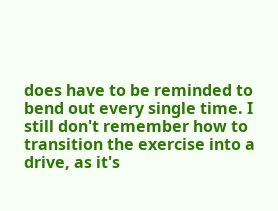does have to be reminded to bend out every single time. I still don't remember how to transition the exercise into a drive, as it's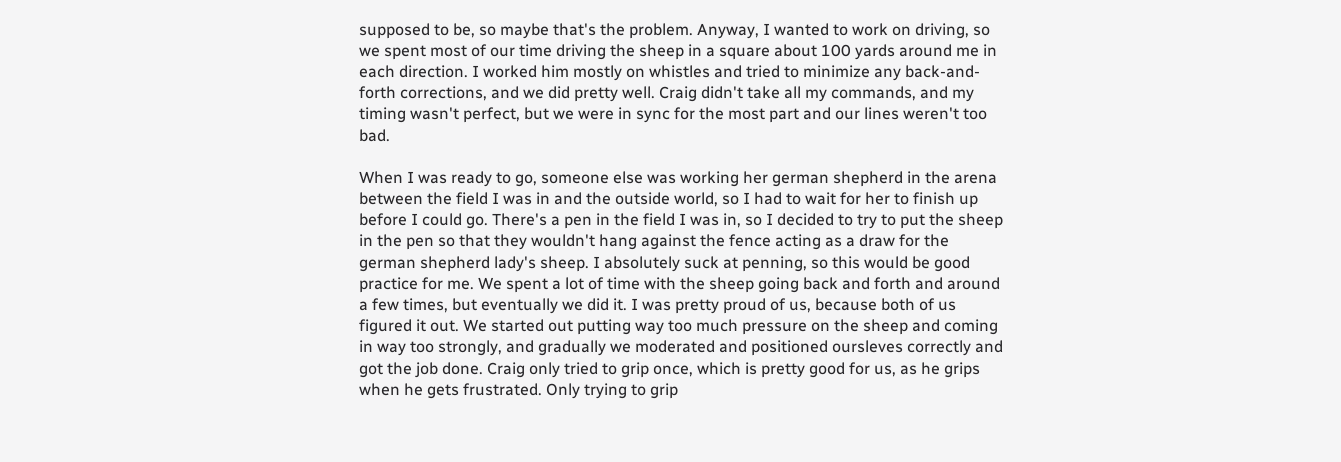supposed to be, so maybe that's the problem. Anyway, I wanted to work on driving, so we spent most of our time driving the sheep in a square about 100 yards around me in each direction. I worked him mostly on whistles and tried to minimize any back-and-forth corrections, and we did pretty well. Craig didn't take all my commands, and my timing wasn't perfect, but we were in sync for the most part and our lines weren't too bad.

When I was ready to go, someone else was working her german shepherd in the arena between the field I was in and the outside world, so I had to wait for her to finish up before I could go. There's a pen in the field I was in, so I decided to try to put the sheep in the pen so that they wouldn't hang against the fence acting as a draw for the german shepherd lady's sheep. I absolutely suck at penning, so this would be good practice for me. We spent a lot of time with the sheep going back and forth and around a few times, but eventually we did it. I was pretty proud of us, because both of us figured it out. We started out putting way too much pressure on the sheep and coming in way too strongly, and gradually we moderated and positioned oursleves correctly and got the job done. Craig only tried to grip once, which is pretty good for us, as he grips when he gets frustrated. Only trying to grip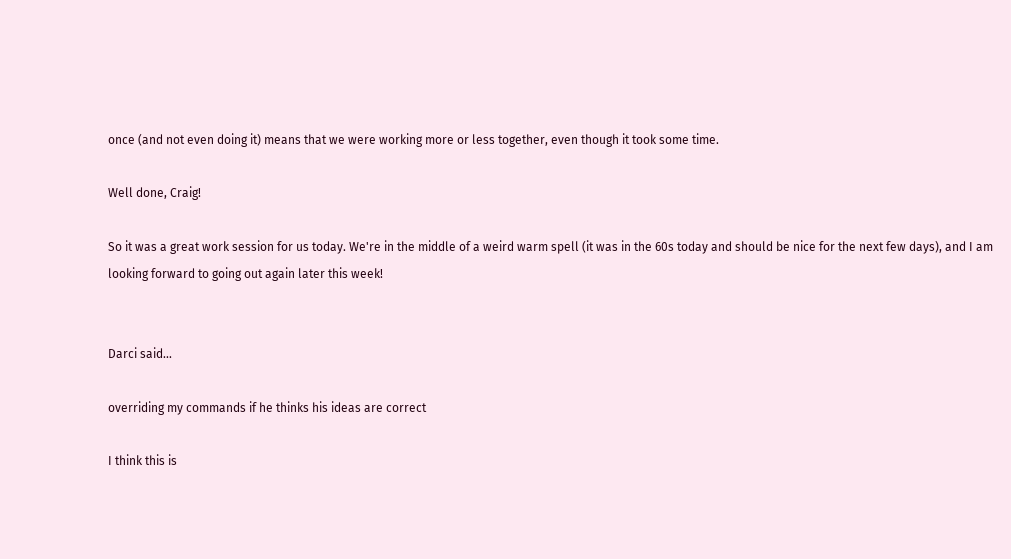once (and not even doing it) means that we were working more or less together, even though it took some time.

Well done, Craig!

So it was a great work session for us today. We're in the middle of a weird warm spell (it was in the 60s today and should be nice for the next few days), and I am looking forward to going out again later this week!


Darci said...

overriding my commands if he thinks his ideas are correct

I think this is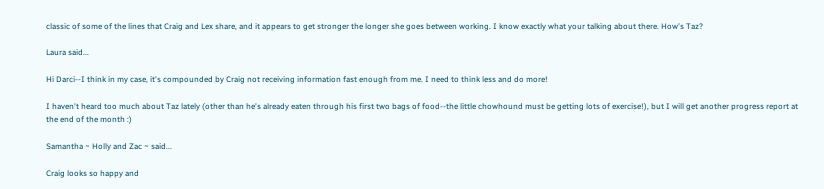classic of some of the lines that Craig and Lex share, and it appears to get stronger the longer she goes between working. I know exactly what your talking about there. How's Taz?

Laura said...

Hi Darci--I think in my case, it's compounded by Craig not receiving information fast enough from me. I need to think less and do more!

I haven't heard too much about Taz lately (other than he's already eaten through his first two bags of food--the little chowhound must be getting lots of exercise!), but I will get another progress report at the end of the month :)

Samantha ~ Holly and Zac ~ said...

Craig looks so happy and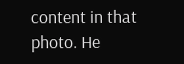content in that photo. He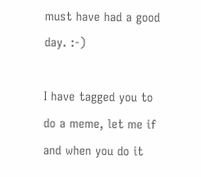must have had a good day. :-)

I have tagged you to do a meme, let me if and when you do it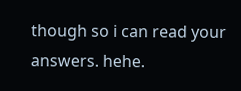though so i can read your answers. hehe.